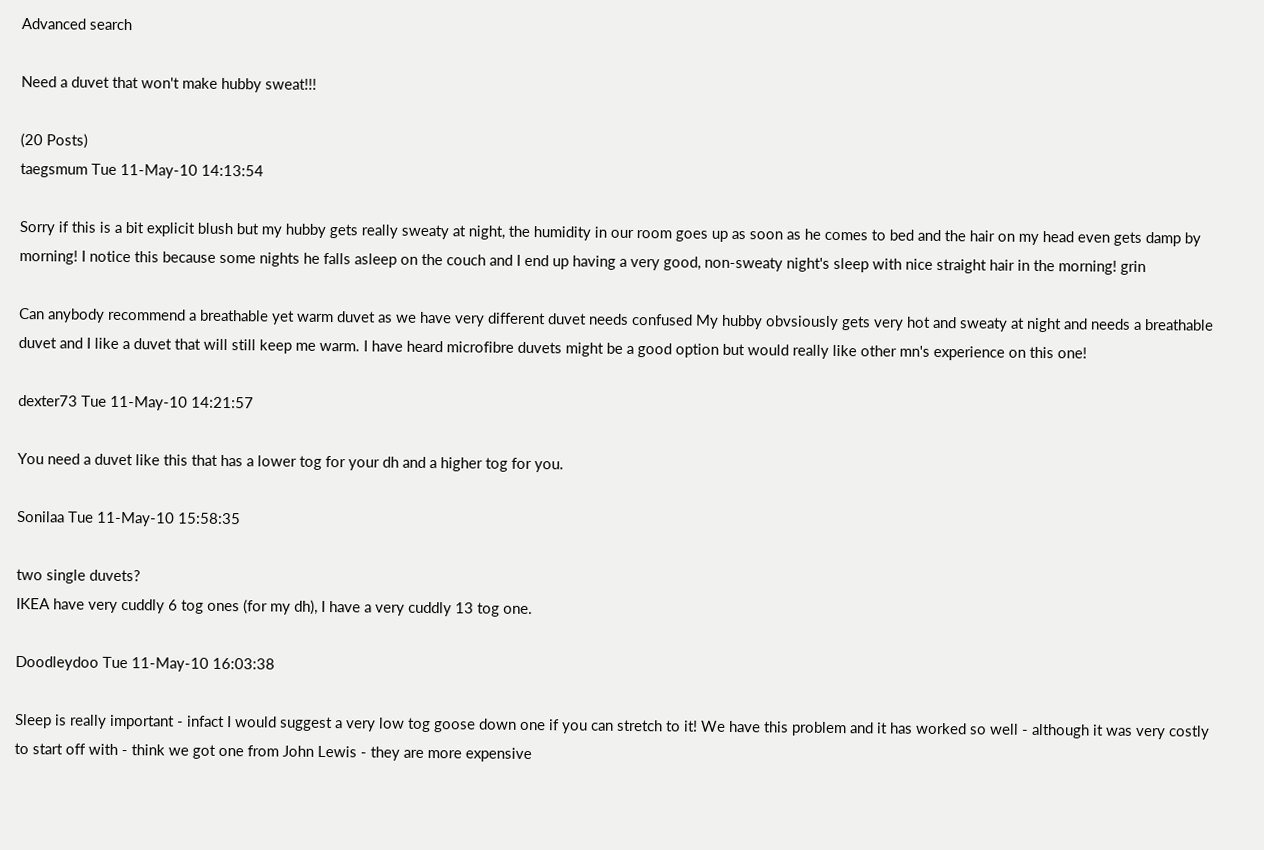Advanced search

Need a duvet that won't make hubby sweat!!!

(20 Posts)
taegsmum Tue 11-May-10 14:13:54

Sorry if this is a bit explicit blush but my hubby gets really sweaty at night, the humidity in our room goes up as soon as he comes to bed and the hair on my head even gets damp by morning! I notice this because some nights he falls asleep on the couch and I end up having a very good, non-sweaty night's sleep with nice straight hair in the morning! grin

Can anybody recommend a breathable yet warm duvet as we have very different duvet needs confused My hubby obvsiously gets very hot and sweaty at night and needs a breathable duvet and I like a duvet that will still keep me warm. I have heard microfibre duvets might be a good option but would really like other mn's experience on this one!

dexter73 Tue 11-May-10 14:21:57

You need a duvet like this that has a lower tog for your dh and a higher tog for you.

Sonilaa Tue 11-May-10 15:58:35

two single duvets?
IKEA have very cuddly 6 tog ones (for my dh), I have a very cuddly 13 tog one.

Doodleydoo Tue 11-May-10 16:03:38

Sleep is really important - infact I would suggest a very low tog goose down one if you can stretch to it! We have this problem and it has worked so well - although it was very costly to start off with - think we got one from John Lewis - they are more expensive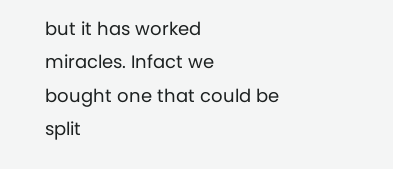but it has worked miracles. Infact we bought one that could be split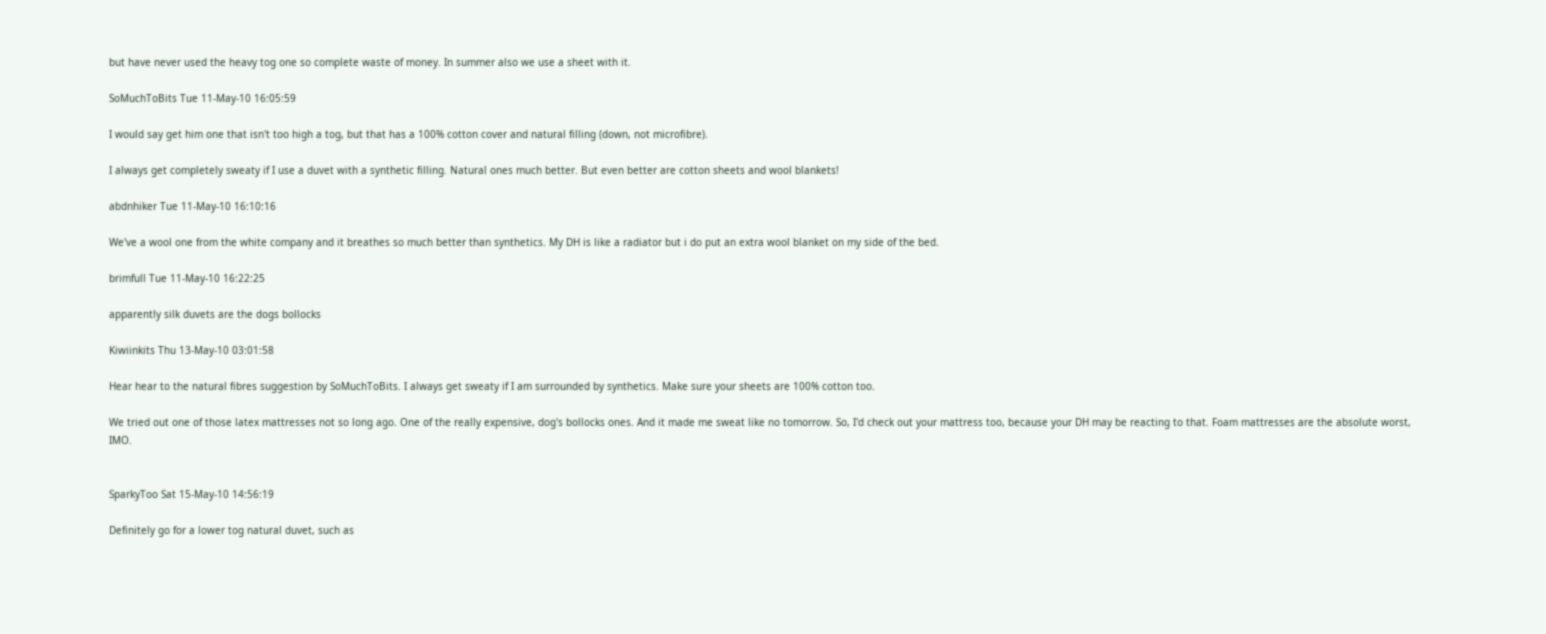but have never used the heavy tog one so complete waste of money. In summer also we use a sheet with it.

SoMuchToBits Tue 11-May-10 16:05:59

I would say get him one that isn't too high a tog, but that has a 100% cotton cover and natural filling (down, not microfibre).

I always get completely sweaty if I use a duvet with a synthetic filling. Natural ones much better. But even better are cotton sheets and wool blankets!

abdnhiker Tue 11-May-10 16:10:16

We've a wool one from the white company and it breathes so much better than synthetics. My DH is like a radiator but i do put an extra wool blanket on my side of the bed.

brimfull Tue 11-May-10 16:22:25

apparently silk duvets are the dogs bollocks

Kiwiinkits Thu 13-May-10 03:01:58

Hear hear to the natural fibres suggestion by SoMuchToBits. I always get sweaty if I am surrounded by synthetics. Make sure your sheets are 100% cotton too.

We tried out one of those latex mattresses not so long ago. One of the really expensive, dog's bollocks ones. And it made me sweat like no tomorrow. So, I'd check out your mattress too, because your DH may be reacting to that. Foam mattresses are the absolute worst, IMO.


SparkyToo Sat 15-May-10 14:56:19

Definitely go for a lower tog natural duvet, such as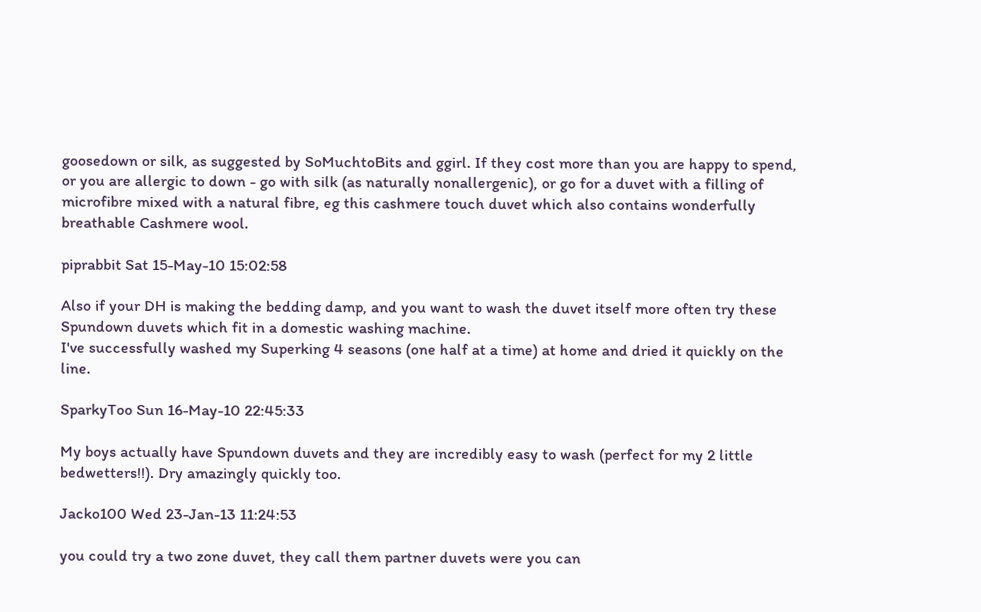goosedown or silk, as suggested by SoMuchtoBits and ggirl. If they cost more than you are happy to spend, or you are allergic to down - go with silk (as naturally nonallergenic), or go for a duvet with a filling of microfibre mixed with a natural fibre, eg this cashmere touch duvet which also contains wonderfully breathable Cashmere wool.

piprabbit Sat 15-May-10 15:02:58

Also if your DH is making the bedding damp, and you want to wash the duvet itself more often try these Spundown duvets which fit in a domestic washing machine.
I've successfully washed my Superking 4 seasons (one half at a time) at home and dried it quickly on the line.

SparkyToo Sun 16-May-10 22:45:33

My boys actually have Spundown duvets and they are incredibly easy to wash (perfect for my 2 little bedwetters!!). Dry amazingly quickly too.

Jacko100 Wed 23-Jan-13 11:24:53

you could try a two zone duvet, they call them partner duvets were you can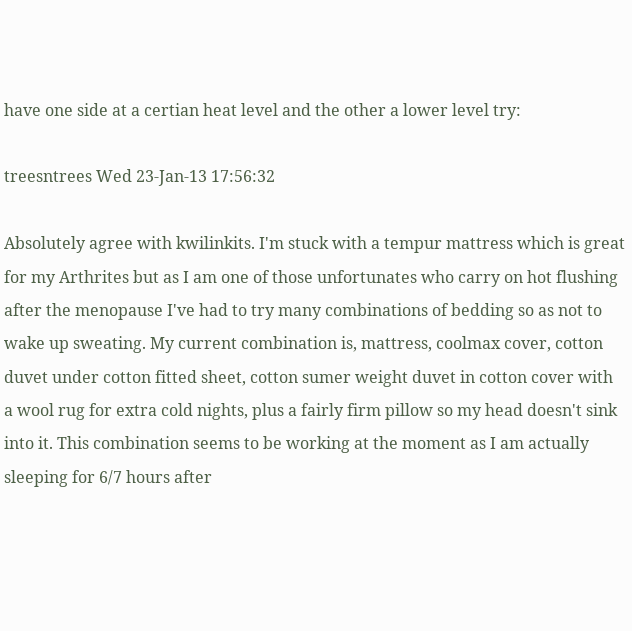have one side at a certian heat level and the other a lower level try:

treesntrees Wed 23-Jan-13 17:56:32

Absolutely agree with kwilinkits. I'm stuck with a tempur mattress which is great for my Arthrites but as I am one of those unfortunates who carry on hot flushing after the menopause I've had to try many combinations of bedding so as not to wake up sweating. My current combination is, mattress, coolmax cover, cotton duvet under cotton fitted sheet, cotton sumer weight duvet in cotton cover with a wool rug for extra cold nights, plus a fairly firm pillow so my head doesn't sink into it. This combination seems to be working at the moment as I am actually sleeping for 6/7 hours after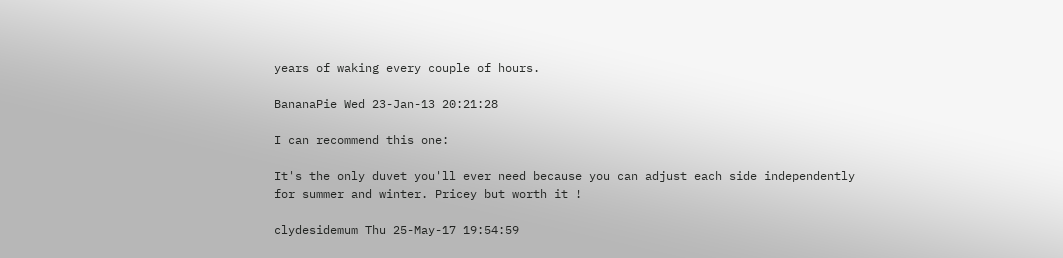years of waking every couple of hours.

BananaPie Wed 23-Jan-13 20:21:28

I can recommend this one:

It's the only duvet you'll ever need because you can adjust each side independently for summer and winter. Pricey but worth it !

clydesidemum Thu 25-May-17 19:54:59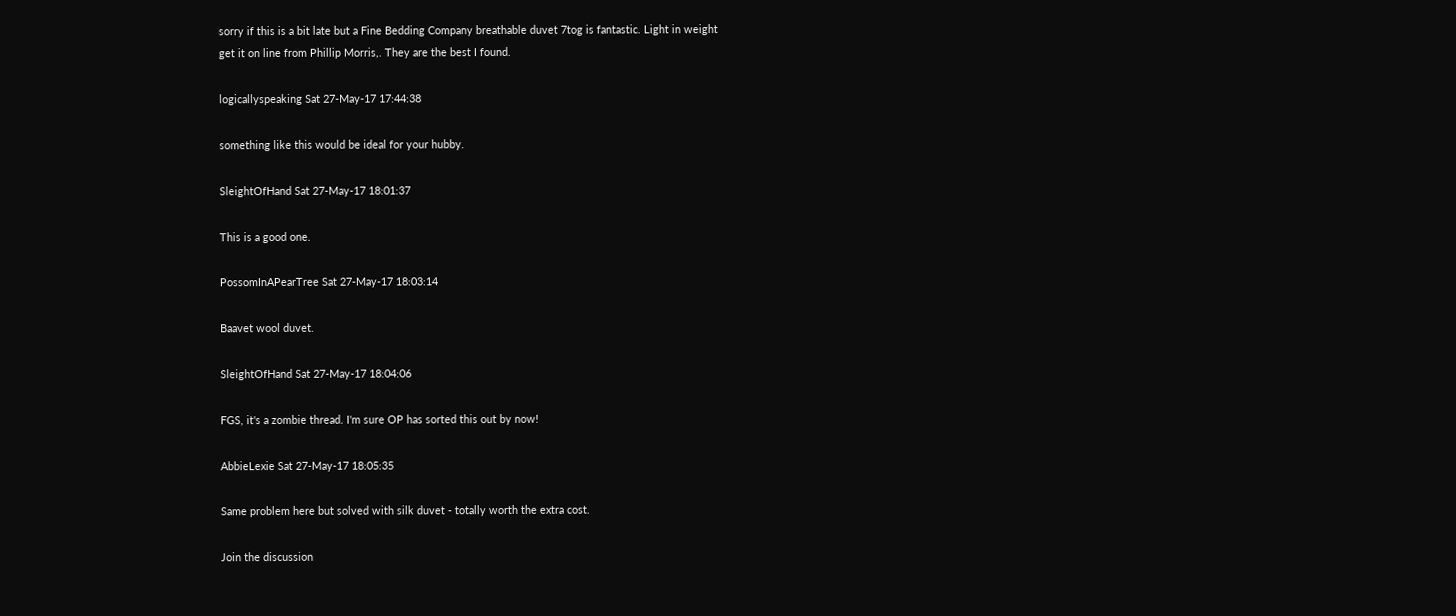sorry if this is a bit late but a Fine Bedding Company breathable duvet 7tog is fantastic. Light in weight
get it on line from Phillip Morris,. They are the best I found.

logicallyspeaking Sat 27-May-17 17:44:38

something like this would be ideal for your hubby.

SleightOfHand Sat 27-May-17 18:01:37

This is a good one.

PossomInAPearTree Sat 27-May-17 18:03:14

Baavet wool duvet.

SleightOfHand Sat 27-May-17 18:04:06

FGS, it's a zombie thread. I'm sure OP has sorted this out by now!

AbbieLexie Sat 27-May-17 18:05:35

Same problem here but solved with silk duvet - totally worth the extra cost.

Join the discussion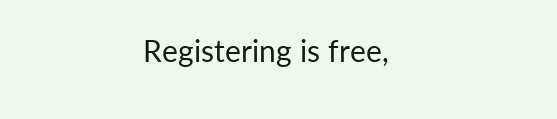Registering is free,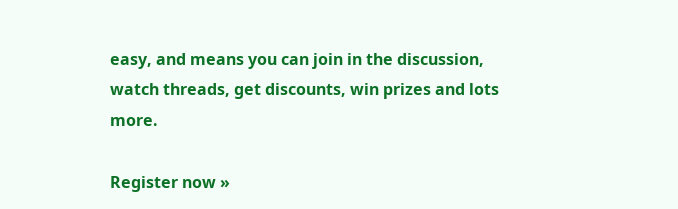easy, and means you can join in the discussion, watch threads, get discounts, win prizes and lots more.

Register now »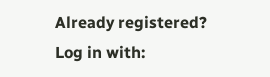Already registered? Log in with: